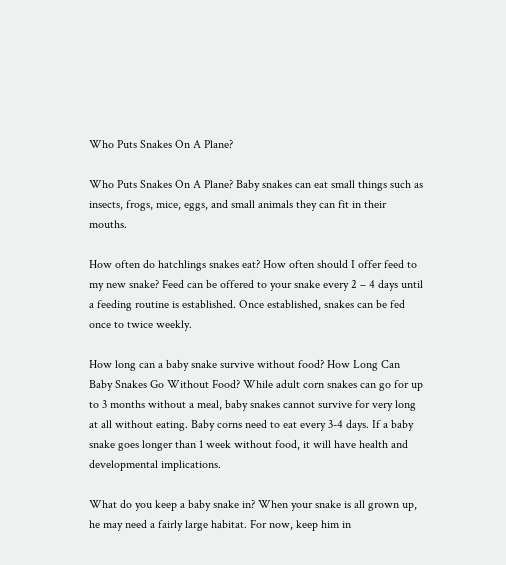Who Puts Snakes On A Plane?

Who Puts Snakes On A Plane? Baby snakes can eat small things such as insects, frogs, mice, eggs, and small animals they can fit in their mouths.

How often do hatchlings snakes eat? How often should I offer feed to my new snake? Feed can be offered to your snake every 2 – 4 days until a feeding routine is established. Once established, snakes can be fed once to twice weekly.

How long can a baby snake survive without food? How Long Can Baby Snakes Go Without Food? While adult corn snakes can go for up to 3 months without a meal, baby snakes cannot survive for very long at all without eating. Baby corns need to eat every 3-4 days. If a baby snake goes longer than 1 week without food, it will have health and developmental implications.

What do you keep a baby snake in? When your snake is all grown up, he may need a fairly large habitat. For now, keep him in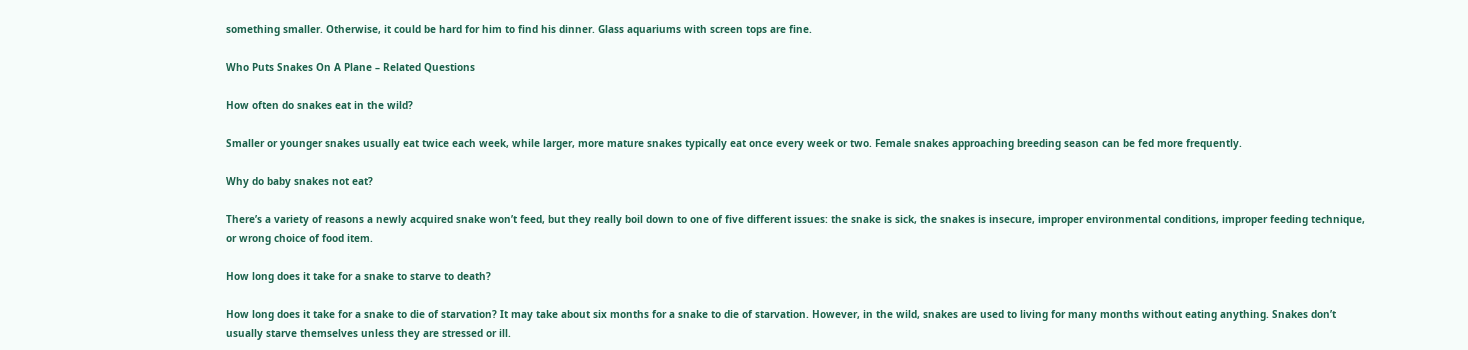something smaller. Otherwise, it could be hard for him to find his dinner. Glass aquariums with screen tops are fine.

Who Puts Snakes On A Plane – Related Questions

How often do snakes eat in the wild?

Smaller or younger snakes usually eat twice each week, while larger, more mature snakes typically eat once every week or two. Female snakes approaching breeding season can be fed more frequently.

Why do baby snakes not eat?

There’s a variety of reasons a newly acquired snake won’t feed, but they really boil down to one of five different issues: the snake is sick, the snakes is insecure, improper environmental conditions, improper feeding technique, or wrong choice of food item.

How long does it take for a snake to starve to death?

How long does it take for a snake to die of starvation? It may take about six months for a snake to die of starvation. However, in the wild, snakes are used to living for many months without eating anything. Snakes don’t usually starve themselves unless they are stressed or ill.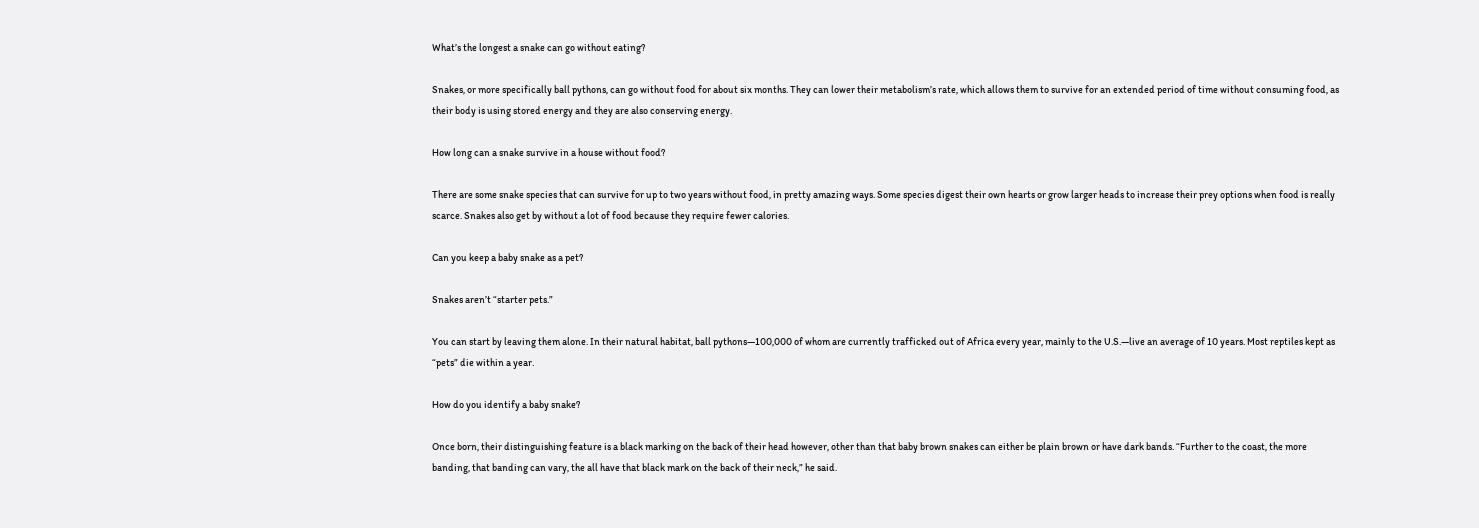What’s the longest a snake can go without eating?

Snakes, or more specifically ball pythons, can go without food for about six months. They can lower their metabolism’s rate, which allows them to survive for an extended period of time without consuming food, as their body is using stored energy and they are also conserving energy.

How long can a snake survive in a house without food?

There are some snake species that can survive for up to two years without food, in pretty amazing ways. Some species digest their own hearts or grow larger heads to increase their prey options when food is really scarce. Snakes also get by without a lot of food because they require fewer calories.

Can you keep a baby snake as a pet?

Snakes aren’t “starter pets.”

You can start by leaving them alone. In their natural habitat, ball pythons—100,000 of whom are currently trafficked out of Africa every year, mainly to the U.S.—live an average of 10 years. Most reptiles kept as “pets” die within a year.

How do you identify a baby snake?

Once born, their distinguishing feature is a black marking on the back of their head however, other than that baby brown snakes can either be plain brown or have dark bands. “Further to the coast, the more banding, that banding can vary, the all have that black mark on the back of their neck,” he said.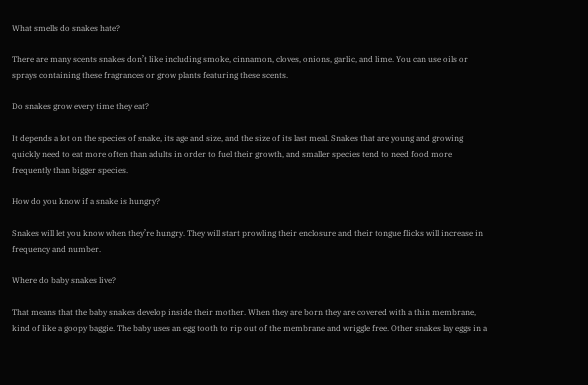What smells do snakes hate?

There are many scents snakes don’t like including smoke, cinnamon, cloves, onions, garlic, and lime. You can use oils or sprays containing these fragrances or grow plants featuring these scents.

Do snakes grow every time they eat?

It depends a lot on the species of snake, its age and size, and the size of its last meal. Snakes that are young and growing quickly need to eat more often than adults in order to fuel their growth, and smaller species tend to need food more frequently than bigger species.

How do you know if a snake is hungry?

Snakes will let you know when they’re hungry. They will start prowling their enclosure and their tongue flicks will increase in frequency and number.

Where do baby snakes live?

That means that the baby snakes develop inside their mother. When they are born they are covered with a thin membrane, kind of like a goopy baggie. The baby uses an egg tooth to rip out of the membrane and wriggle free. Other snakes lay eggs in a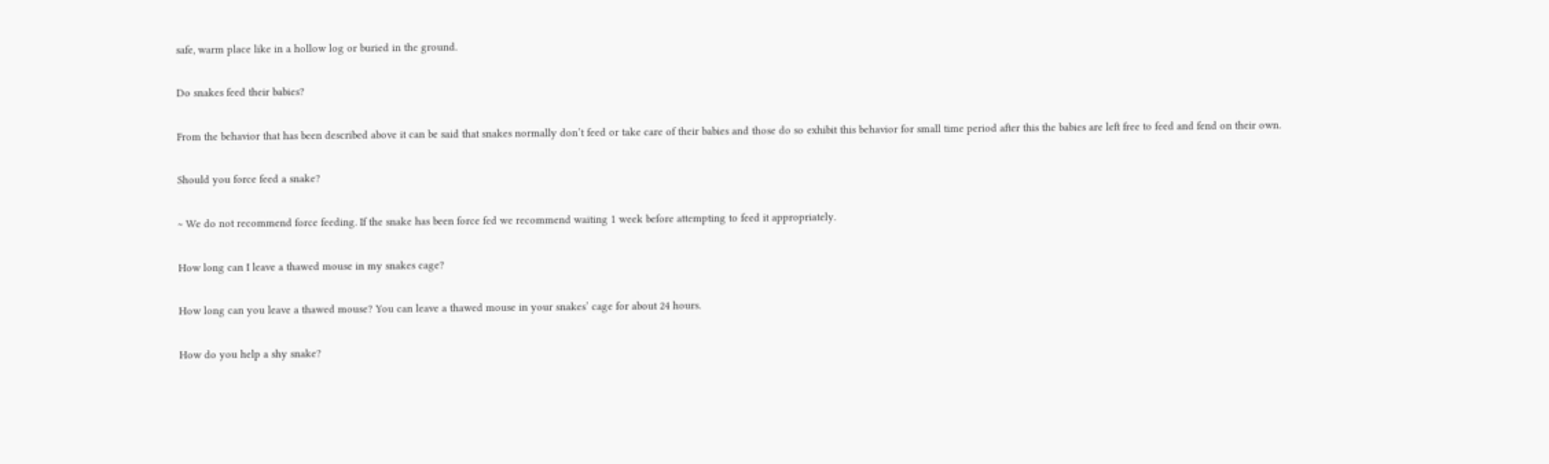safe, warm place like in a hollow log or buried in the ground.

Do snakes feed their babies?

From the behavior that has been described above it can be said that snakes normally don’t feed or take care of their babies and those do so exhibit this behavior for small time period after this the babies are left free to feed and fend on their own.

Should you force feed a snake?

~ We do not recommend force feeding. If the snake has been force fed we recommend waiting 1 week before attempting to feed it appropriately.

How long can I leave a thawed mouse in my snakes cage?

How long can you leave a thawed mouse? You can leave a thawed mouse in your snakes’ cage for about 24 hours.

How do you help a shy snake?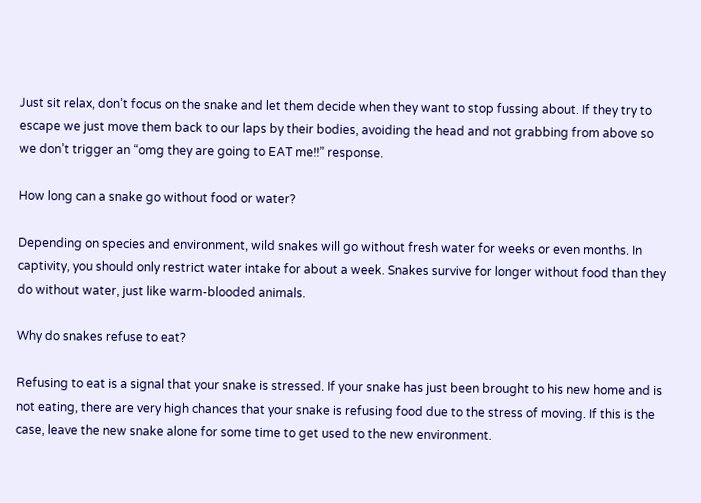Just sit relax, don’t focus on the snake and let them decide when they want to stop fussing about. If they try to escape we just move them back to our laps by their bodies, avoiding the head and not grabbing from above so we don’t trigger an “omg they are going to EAT me!!” response.

How long can a snake go without food or water?

Depending on species and environment, wild snakes will go without fresh water for weeks or even months. In captivity, you should only restrict water intake for about a week. Snakes survive for longer without food than they do without water, just like warm-blooded animals.

Why do snakes refuse to eat?

Refusing to eat is a signal that your snake is stressed. If your snake has just been brought to his new home and is not eating, there are very high chances that your snake is refusing food due to the stress of moving. If this is the case, leave the new snake alone for some time to get used to the new environment.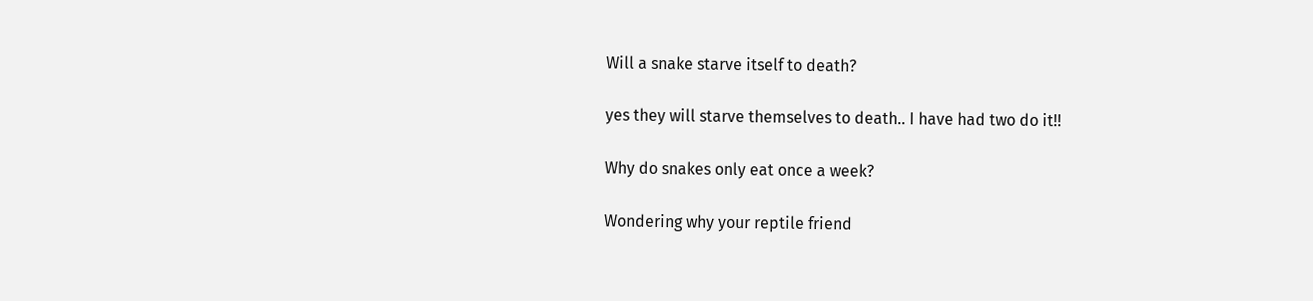Will a snake starve itself to death?

yes they will starve themselves to death.. I have had two do it!!

Why do snakes only eat once a week?

Wondering why your reptile friend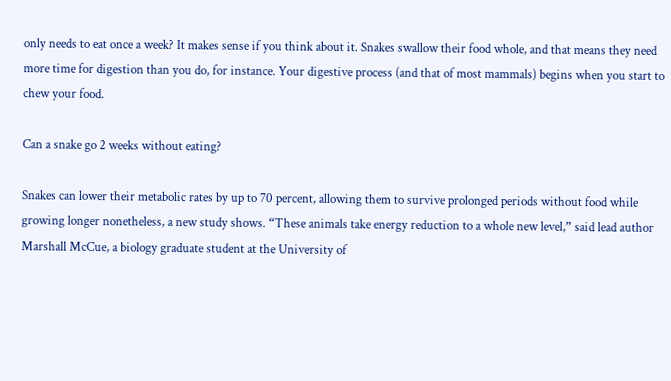only needs to eat once a week? It makes sense if you think about it. Snakes swallow their food whole, and that means they need more time for digestion than you do, for instance. Your digestive process (and that of most mammals) begins when you start to chew your food.

Can a snake go 2 weeks without eating?

Snakes can lower their metabolic rates by up to 70 percent, allowing them to survive prolonged periods without food while growing longer nonetheless, a new study shows. “These animals take energy reduction to a whole new level,” said lead author Marshall McCue, a biology graduate student at the University of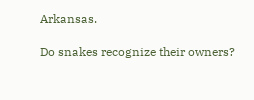Arkansas.

Do snakes recognize their owners?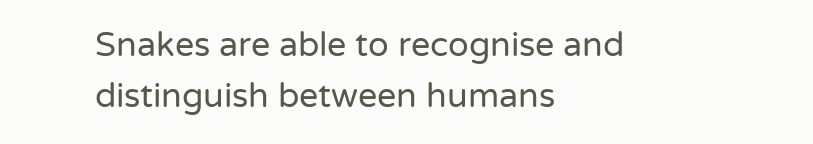Snakes are able to recognise and distinguish between humans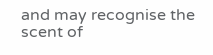and may recognise the scent of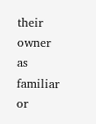their owner as familiar or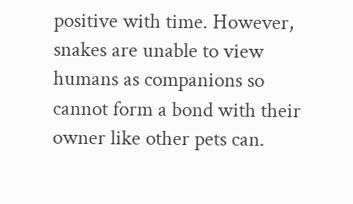positive with time. However, snakes are unable to view humans as companions so cannot form a bond with their owner like other pets can.